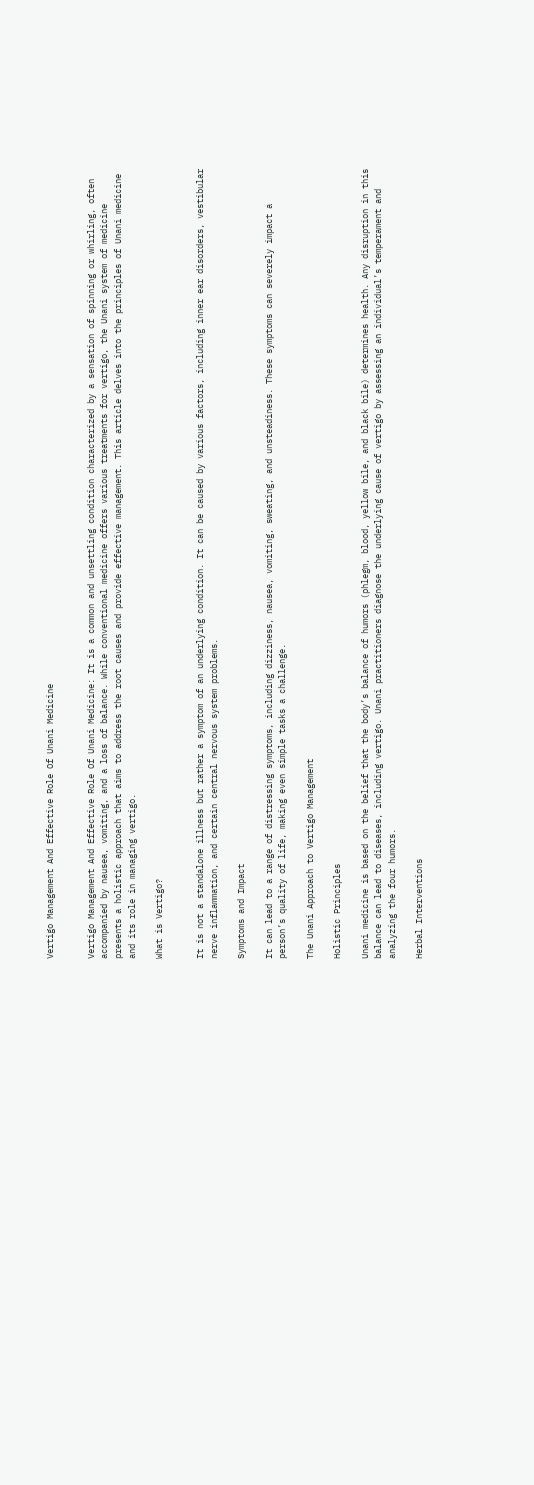Vertigo Management And Effective Role Of Unani Medicine


Vertigo Management And Effective Role Of Unani Medicine: It is a common and unsettling condition characterized by a sensation of spinning or whirling, often accompanied by nausea, vomiting, and a loss of balance. While conventional medicine offers various treatments for vertigo, the Unani system of medicine presents a holistic approach that aims to address the root causes and provide effective management. This article delves into the principles of Unani medicine and its role in managing vertigo.

What is Vertigo?


It is not a standalone illness but rather a symptom of an underlying condition. It can be caused by various factors, including inner ear disorders, vestibular nerve inflammation, and certain central nervous system problems.

Symptoms and Impact

It can lead to a range of distressing symptoms, including dizziness, nausea, vomiting, sweating, and unsteadiness. These symptoms can severely impact a person’s quality of life, making even simple tasks a challenge.

The Unani Approach to Vertigo Management

Holistic Principles

Unani medicine is based on the belief that the body’s balance of humors (phlegm, blood, yellow bile, and black bile) determines health. Any disruption in this balance can lead to diseases, including vertigo. Unani practitioners diagnose the underlying cause of vertigo by assessing an individual’s temperament and analyzing the four humors.

Herbal Interventions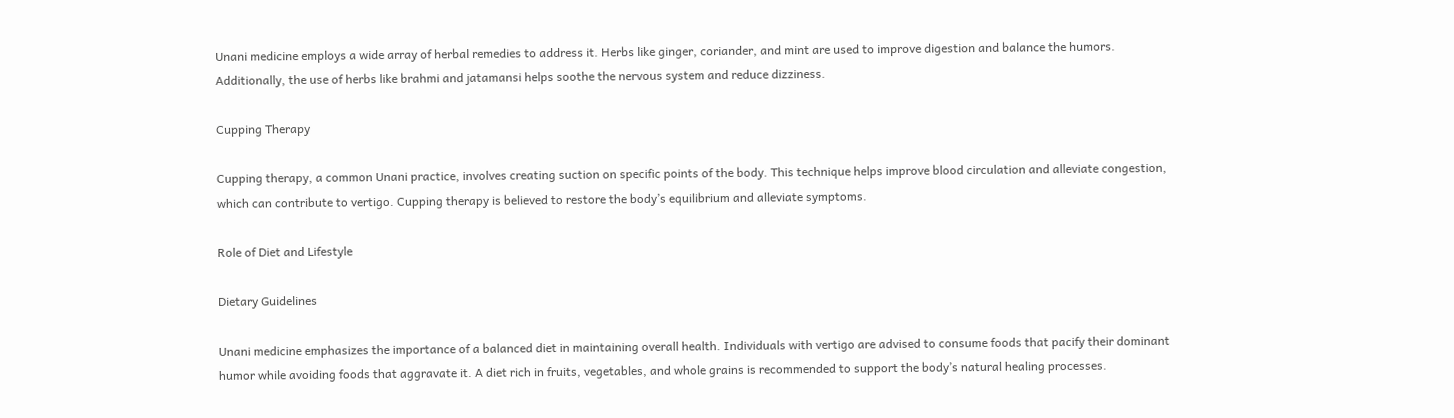Unani medicine employs a wide array of herbal remedies to address it. Herbs like ginger, coriander, and mint are used to improve digestion and balance the humors. Additionally, the use of herbs like brahmi and jatamansi helps soothe the nervous system and reduce dizziness.

Cupping Therapy

Cupping therapy, a common Unani practice, involves creating suction on specific points of the body. This technique helps improve blood circulation and alleviate congestion, which can contribute to vertigo. Cupping therapy is believed to restore the body’s equilibrium and alleviate symptoms.

Role of Diet and Lifestyle

Dietary Guidelines

Unani medicine emphasizes the importance of a balanced diet in maintaining overall health. Individuals with vertigo are advised to consume foods that pacify their dominant humor while avoiding foods that aggravate it. A diet rich in fruits, vegetables, and whole grains is recommended to support the body’s natural healing processes.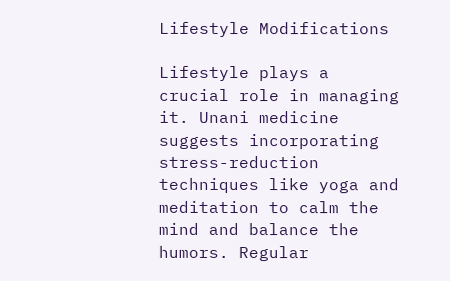Lifestyle Modifications

Lifestyle plays a crucial role in managing it. Unani medicine suggests incorporating stress-reduction techniques like yoga and meditation to calm the mind and balance the humors. Regular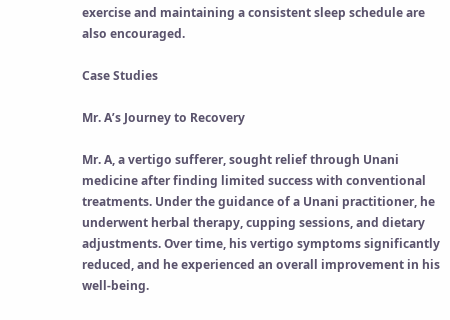exercise and maintaining a consistent sleep schedule are also encouraged.

Case Studies

Mr. A’s Journey to Recovery

Mr. A, a vertigo sufferer, sought relief through Unani medicine after finding limited success with conventional treatments. Under the guidance of a Unani practitioner, he underwent herbal therapy, cupping sessions, and dietary adjustments. Over time, his vertigo symptoms significantly reduced, and he experienced an overall improvement in his well-being.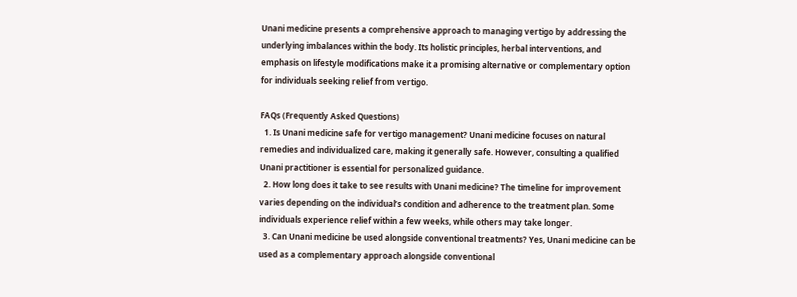Unani medicine presents a comprehensive approach to managing vertigo by addressing the underlying imbalances within the body. Its holistic principles, herbal interventions, and emphasis on lifestyle modifications make it a promising alternative or complementary option for individuals seeking relief from vertigo.

FAQs (Frequently Asked Questions)
  1. Is Unani medicine safe for vertigo management? Unani medicine focuses on natural remedies and individualized care, making it generally safe. However, consulting a qualified Unani practitioner is essential for personalized guidance.
  2. How long does it take to see results with Unani medicine? The timeline for improvement varies depending on the individual’s condition and adherence to the treatment plan. Some individuals experience relief within a few weeks, while others may take longer.
  3. Can Unani medicine be used alongside conventional treatments? Yes, Unani medicine can be used as a complementary approach alongside conventional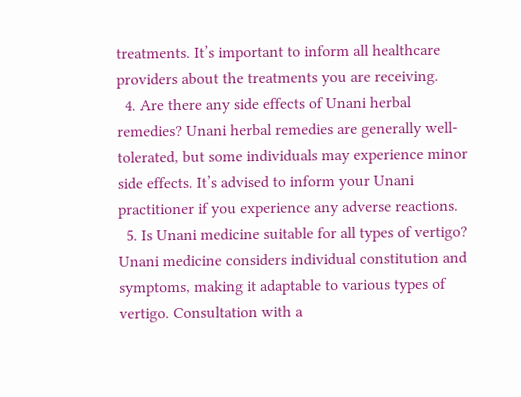treatments. It’s important to inform all healthcare providers about the treatments you are receiving.
  4. Are there any side effects of Unani herbal remedies? Unani herbal remedies are generally well-tolerated, but some individuals may experience minor side effects. It’s advised to inform your Unani practitioner if you experience any adverse reactions.
  5. Is Unani medicine suitable for all types of vertigo? Unani medicine considers individual constitution and symptoms, making it adaptable to various types of vertigo. Consultation with a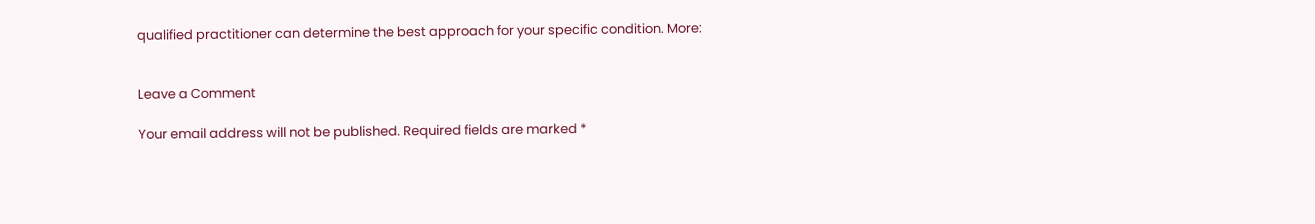qualified practitioner can determine the best approach for your specific condition. More:


Leave a Comment

Your email address will not be published. Required fields are marked *